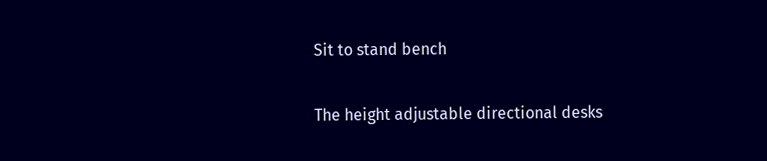Sit to stand bench

The height adjustable directional desks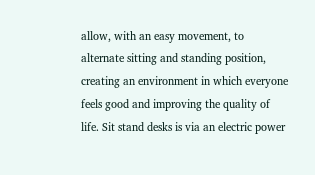allow, with an easy movement, to alternate sitting and standing position, creating an environment in which everyone feels good and improving the quality of life. Sit stand desks is via an electric power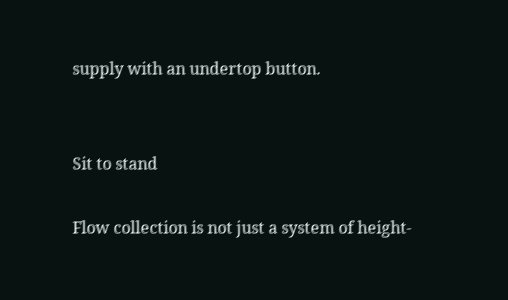supply with an undertop button.


Sit to stand

Flow collection is not just a system of height-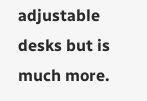adjustable desks but is much more.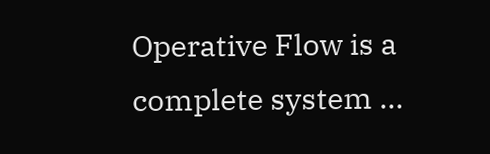Operative Flow is a complete system …